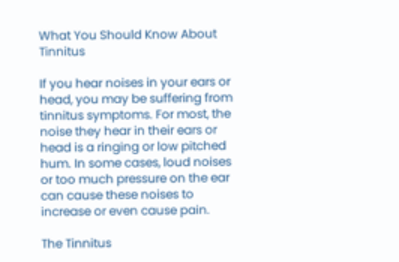What You Should Know About Tinnitus

If you hear noises in your ears or head, you may be suffering from tinnitus symptoms. For most, the noise they hear in their ears or head is a ringing or low pitched hum. In some cases, loud noises or too much pressure on the ear can cause these noises to increase or even cause pain.

The Tinnitus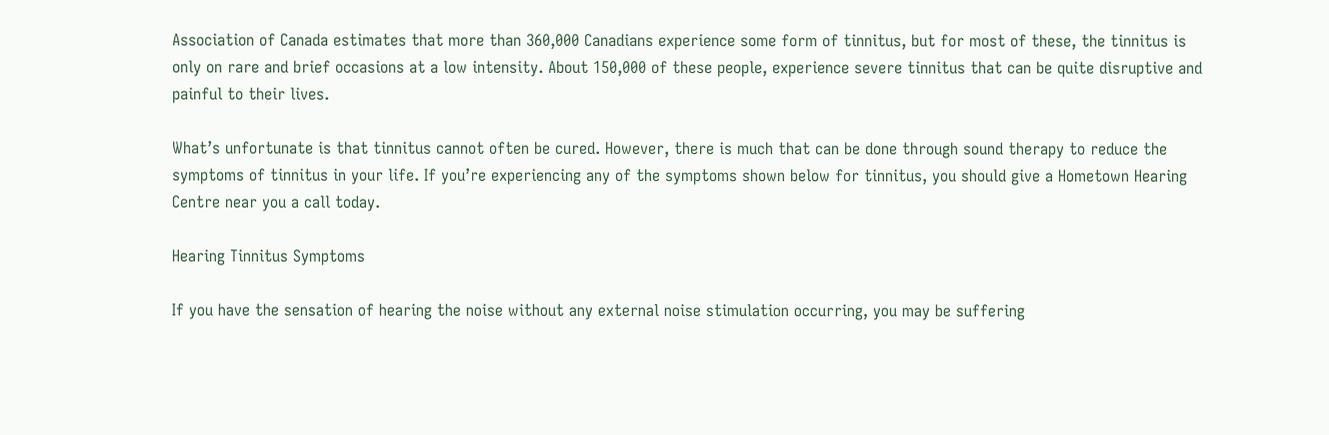Association of Canada estimates that more than 360,000 Canadians experience some form of tinnitus, but for most of these, the tinnitus is only on rare and brief occasions at a low intensity. About 150,000 of these people, experience severe tinnitus that can be quite disruptive and painful to their lives.

What’s unfortunate is that tinnitus cannot often be cured. However, there is much that can be done through sound therapy to reduce the symptoms of tinnitus in your life. If you’re experiencing any of the symptoms shown below for tinnitus, you should give a Hometown Hearing Centre near you a call today.

Hearing Tinnitus Symptoms

If you have the sensation of hearing the noise without any external noise stimulation occurring, you may be suffering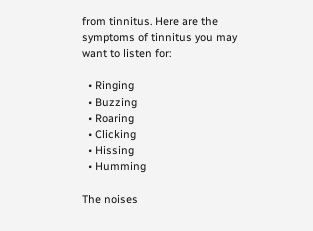from tinnitus. Here are the symptoms of tinnitus you may want to listen for:

  • Ringing
  • Buzzing
  • Roaring
  • Clicking
  • Hissing
  • Humming

The noises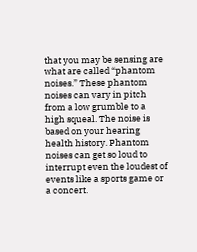that you may be sensing are what are called “phantom noises.” These phantom noises can vary in pitch from a low grumble to a high squeal. The noise is based on your hearing health history. Phantom noises can get so loud to interrupt even the loudest of events like a sports game or a concert.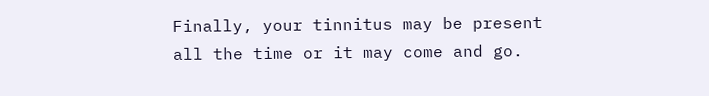Finally, your tinnitus may be present all the time or it may come and go.